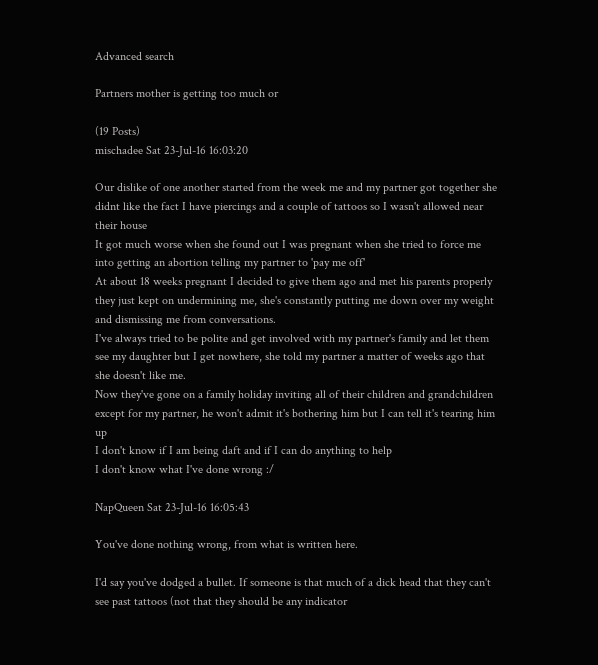Advanced search

Partners mother is getting too much or

(19 Posts)
mischadee Sat 23-Jul-16 16:03:20

Our dislike of one another started from the week me and my partner got together she didnt like the fact I have piercings and a couple of tattoos so I wasn't allowed near their house
It got much worse when she found out I was pregnant when she tried to force me into getting an abortion telling my partner to 'pay me off'
At about 18 weeks pregnant I decided to give them ago and met his parents properly they just kept on undermining me, she's constantly putting me down over my weight and dismissing me from conversations.
I've always tried to be polite and get involved with my partner's family and let them see my daughter but I get nowhere, she told my partner a matter of weeks ago that she doesn't like me.
Now they've gone on a family holiday inviting all of their children and grandchildren except for my partner, he won't admit it's bothering him but I can tell it's tearing him up
I don't know if I am being daft and if I can do anything to help
I don't know what I've done wrong :/

NapQueen Sat 23-Jul-16 16:05:43

You've done nothing wrong, from what is written here.

I'd say you've dodged a bullet. If someone is that much of a dick head that they can't see past tattoos (not that they should be any indicator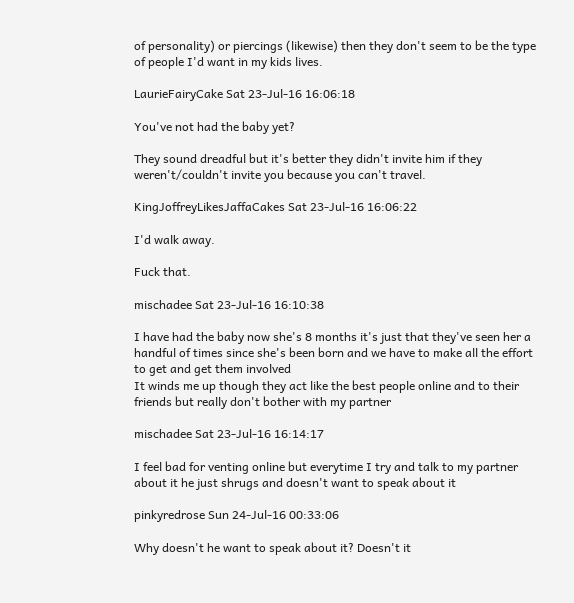of personality) or piercings (likewise) then they don't seem to be the type of people I'd want in my kids lives.

LaurieFairyCake Sat 23-Jul-16 16:06:18

You've not had the baby yet?

They sound dreadful but it's better they didn't invite him if they weren't/couldn't invite you because you can't travel.

KingJoffreyLikesJaffaCakes Sat 23-Jul-16 16:06:22

I'd walk away.

Fuck that.

mischadee Sat 23-Jul-16 16:10:38

I have had the baby now she's 8 months it's just that they've seen her a handful of times since she's been born and we have to make all the effort to get and get them involved
It winds me up though they act like the best people online and to their friends but really don't bother with my partner

mischadee Sat 23-Jul-16 16:14:17

I feel bad for venting online but everytime I try and talk to my partner about it he just shrugs and doesn't want to speak about it

pinkyredrose Sun 24-Jul-16 00:33:06

Why doesn't he want to speak about it? Doesn't it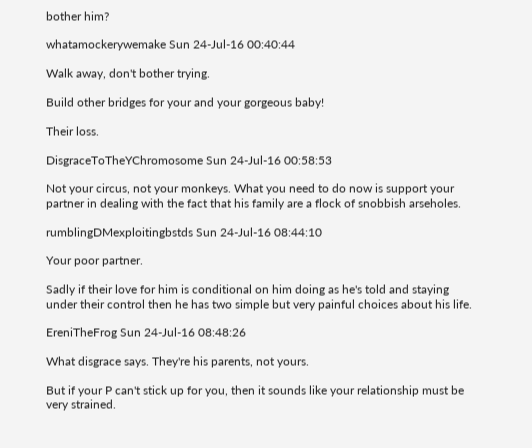bother him?

whatamockerywemake Sun 24-Jul-16 00:40:44

Walk away, don't bother trying.

Build other bridges for your and your gorgeous baby!

Their loss.

DisgraceToTheYChromosome Sun 24-Jul-16 00:58:53

Not your circus, not your monkeys. What you need to do now is support your partner in dealing with the fact that his family are a flock of snobbish arseholes.

rumblingDMexploitingbstds Sun 24-Jul-16 08:44:10

Your poor partner.

Sadly if their love for him is conditional on him doing as he's told and staying under their control then he has two simple but very painful choices about his life.

EreniTheFrog Sun 24-Jul-16 08:48:26

What disgrace says. They're his parents, not yours.

But if your P can't stick up for you, then it sounds like your relationship must be very strained.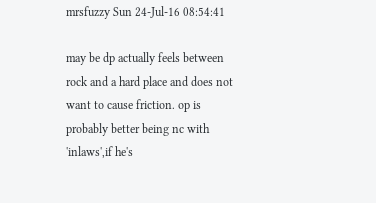mrsfuzzy Sun 24-Jul-16 08:54:41

may be dp actually feels between rock and a hard place and does not want to cause friction. op is probably better being nc with 'inlaws',if he's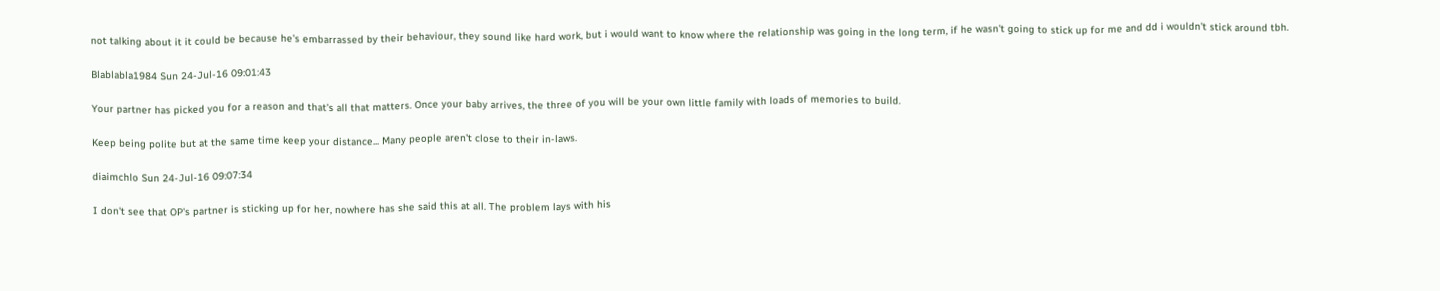not talking about it it could be because he's embarrassed by their behaviour, they sound like hard work, but i would want to know where the relationship was going in the long term, if he wasn't going to stick up for me and dd i wouldn't stick around tbh.

Blablabla1984 Sun 24-Jul-16 09:01:43

Your partner has picked you for a reason and that's all that matters. Once your baby arrives, the three of you will be your own little family with loads of memories to build.

Keep being polite but at the same time keep your distance... Many people aren't close to their in-laws.

diaimchlo Sun 24-Jul-16 09:07:34

I don't see that OP's partner is sticking up for her, nowhere has she said this at all. The problem lays with his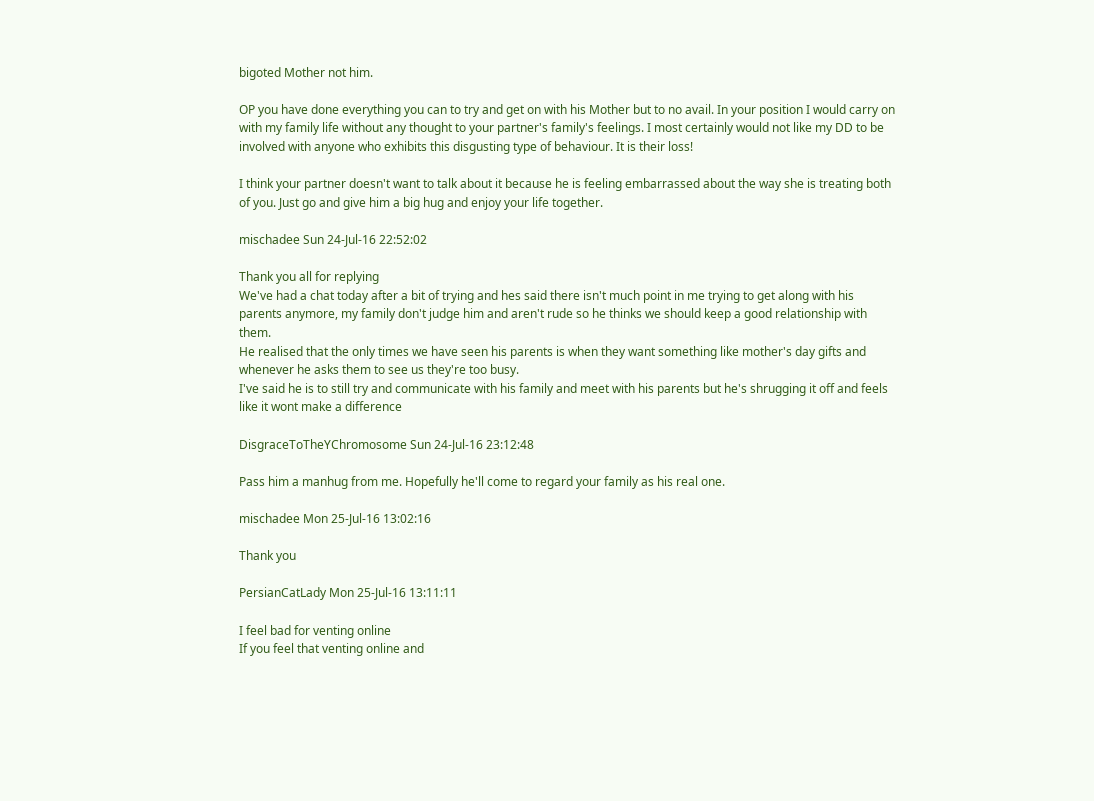bigoted Mother not him.

OP you have done everything you can to try and get on with his Mother but to no avail. In your position I would carry on with my family life without any thought to your partner's family's feelings. I most certainly would not like my DD to be involved with anyone who exhibits this disgusting type of behaviour. It is their loss!

I think your partner doesn't want to talk about it because he is feeling embarrassed about the way she is treating both of you. Just go and give him a big hug and enjoy your life together.

mischadee Sun 24-Jul-16 22:52:02

Thank you all for replying
We've had a chat today after a bit of trying and hes said there isn't much point in me trying to get along with his parents anymore, my family don't judge him and aren't rude so he thinks we should keep a good relationship with them.
He realised that the only times we have seen his parents is when they want something like mother's day gifts and whenever he asks them to see us they're too busy.
I've said he is to still try and communicate with his family and meet with his parents but he's shrugging it off and feels like it wont make a difference

DisgraceToTheYChromosome Sun 24-Jul-16 23:12:48

Pass him a manhug from me. Hopefully he'll come to regard your family as his real one.

mischadee Mon 25-Jul-16 13:02:16

Thank you

PersianCatLady Mon 25-Jul-16 13:11:11

I feel bad for venting online
If you feel that venting online and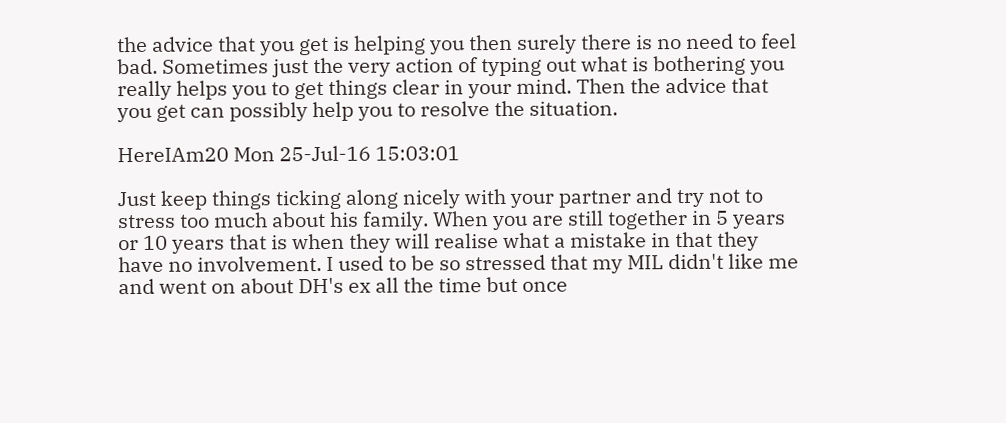the advice that you get is helping you then surely there is no need to feel bad. Sometimes just the very action of typing out what is bothering you really helps you to get things clear in your mind. Then the advice that you get can possibly help you to resolve the situation.

HereIAm20 Mon 25-Jul-16 15:03:01

Just keep things ticking along nicely with your partner and try not to stress too much about his family. When you are still together in 5 years or 10 years that is when they will realise what a mistake in that they have no involvement. I used to be so stressed that my MIL didn't like me and went on about DH's ex all the time but once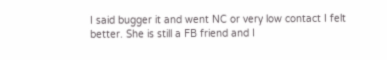I said bugger it and went NC or very low contact I felt better. She is still a FB friend and I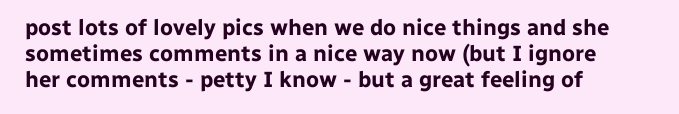post lots of lovely pics when we do nice things and she sometimes comments in a nice way now (but I ignore her comments - petty I know - but a great feeling of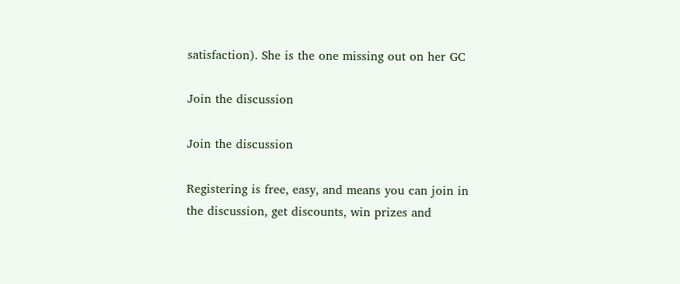satisfaction). She is the one missing out on her GC

Join the discussion

Join the discussion

Registering is free, easy, and means you can join in the discussion, get discounts, win prizes and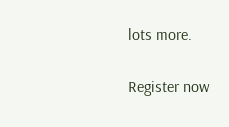lots more.

Register now